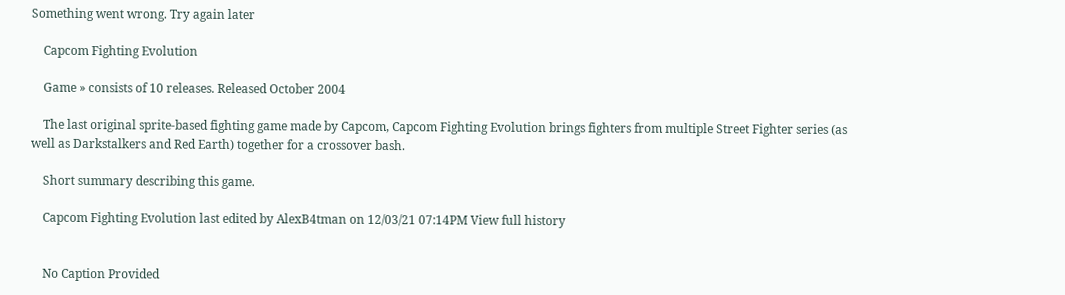Something went wrong. Try again later

    Capcom Fighting Evolution

    Game » consists of 10 releases. Released October 2004

    The last original sprite-based fighting game made by Capcom, Capcom Fighting Evolution brings fighters from multiple Street Fighter series (as well as Darkstalkers and Red Earth) together for a crossover bash.

    Short summary describing this game.

    Capcom Fighting Evolution last edited by AlexB4tman on 12/03/21 07:14PM View full history


    No Caption Provided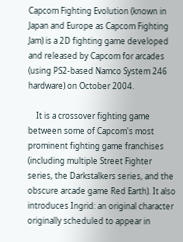Capcom Fighting Evolution (known in Japan and Europe as Capcom Fighting Jam) is a 2D fighting game developed and released by Capcom for arcades (using PS2-based Namco System 246 hardware) on October 2004.

    It is a crossover fighting game between some of Capcom's most prominent fighting game franchises (including multiple Street Fighter series, the Darkstalkers series, and the obscure arcade game Red Earth). It also introduces Ingrid: an original character originally scheduled to appear in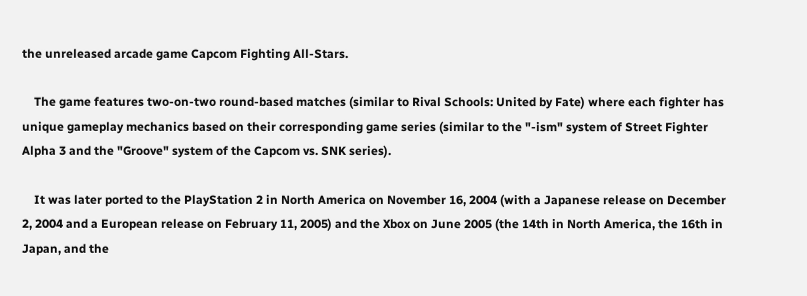the unreleased arcade game Capcom Fighting All-Stars.

    The game features two-on-two round-based matches (similar to Rival Schools: United by Fate) where each fighter has unique gameplay mechanics based on their corresponding game series (similar to the "-ism" system of Street Fighter Alpha 3 and the "Groove" system of the Capcom vs. SNK series).

    It was later ported to the PlayStation 2 in North America on November 16, 2004 (with a Japanese release on December 2, 2004 and a European release on February 11, 2005) and the Xbox on June 2005 (the 14th in North America, the 16th in Japan, and the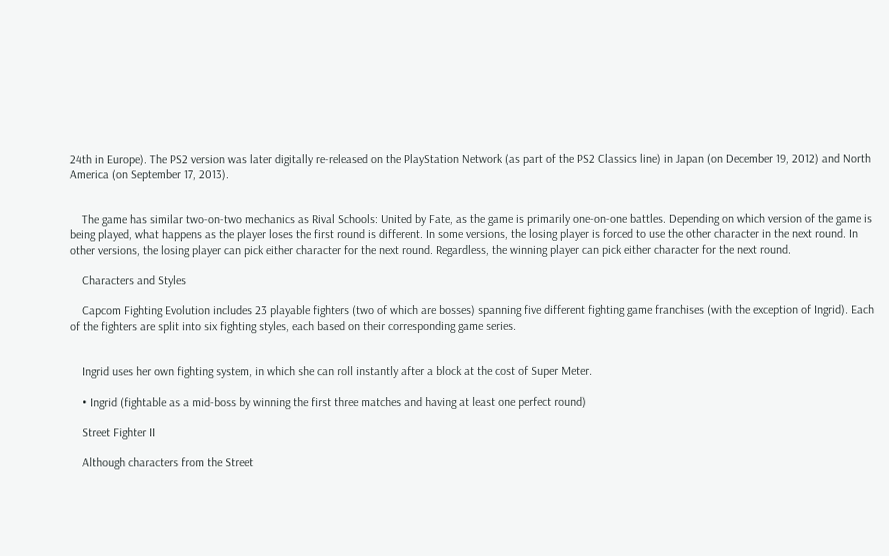24th in Europe). The PS2 version was later digitally re-released on the PlayStation Network (as part of the PS2 Classics line) in Japan (on December 19, 2012) and North America (on September 17, 2013).


    The game has similar two-on-two mechanics as Rival Schools: United by Fate, as the game is primarily one-on-one battles. Depending on which version of the game is being played, what happens as the player loses the first round is different. In some versions, the losing player is forced to use the other character in the next round. In other versions, the losing player can pick either character for the next round. Regardless, the winning player can pick either character for the next round.

    Characters and Styles

    Capcom Fighting Evolution includes 23 playable fighters (two of which are bosses) spanning five different fighting game franchises (with the exception of Ingrid). Each of the fighters are split into six fighting styles, each based on their corresponding game series.


    Ingrid uses her own fighting system, in which she can roll instantly after a block at the cost of Super Meter.

    • Ingrid (fightable as a mid-boss by winning the first three matches and having at least one perfect round)

    Street Fighter II

    Although characters from the Street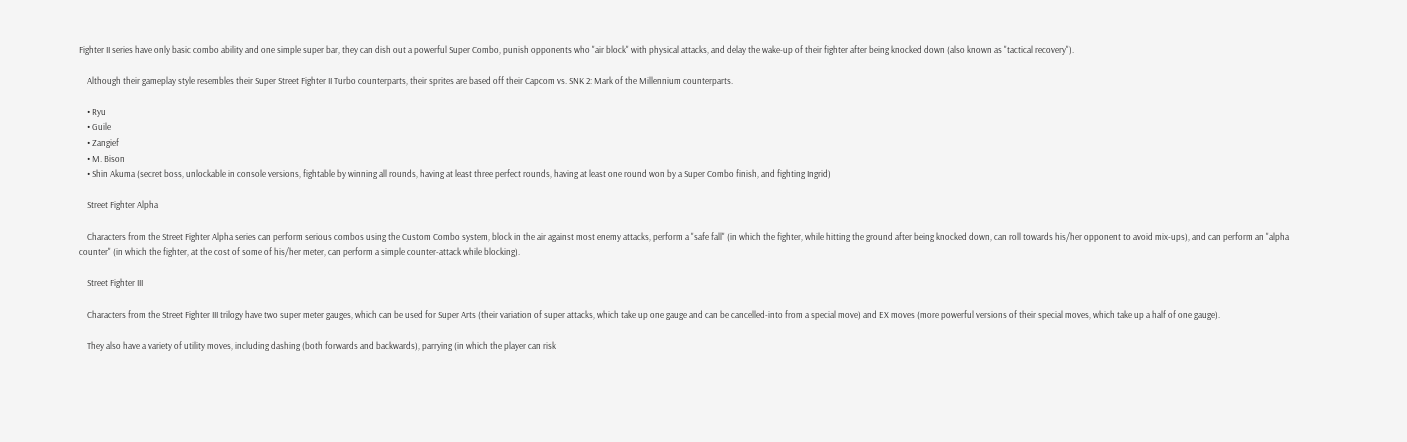Fighter II series have only basic combo ability and one simple super bar, they can dish out a powerful Super Combo, punish opponents who "air block" with physical attacks, and delay the wake-up of their fighter after being knocked down (also known as "tactical recovery").

    Although their gameplay style resembles their Super Street Fighter II Turbo counterparts, their sprites are based off their Capcom vs. SNK 2: Mark of the Millennium counterparts.

    • Ryu
    • Guile
    • Zangief
    • M. Bison
    • Shin Akuma (secret boss, unlockable in console versions, fightable by winning all rounds, having at least three perfect rounds, having at least one round won by a Super Combo finish, and fighting Ingrid)

    Street Fighter Alpha

    Characters from the Street Fighter Alpha series can perform serious combos using the Custom Combo system, block in the air against most enemy attacks, perform a "safe fall" (in which the fighter, while hitting the ground after being knocked down, can roll towards his/her opponent to avoid mix-ups), and can perform an "alpha counter" (in which the fighter, at the cost of some of his/her meter, can perform a simple counter-attack while blocking).

    Street Fighter III

    Characters from the Street Fighter III trilogy have two super meter gauges, which can be used for Super Arts (their variation of super attacks, which take up one gauge and can be cancelled-into from a special move) and EX moves (more powerful versions of their special moves, which take up a half of one gauge).

    They also have a variety of utility moves, including dashing (both forwards and backwards), parrying (in which the player can risk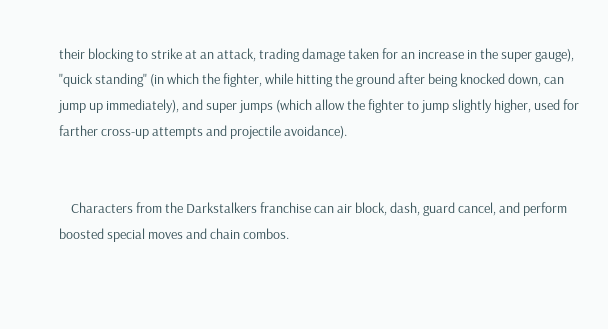their blocking to strike at an attack, trading damage taken for an increase in the super gauge), "quick standing" (in which the fighter, while hitting the ground after being knocked down, can jump up immediately), and super jumps (which allow the fighter to jump slightly higher, used for farther cross-up attempts and projectile avoidance).


    Characters from the Darkstalkers franchise can air block, dash, guard cancel, and perform boosted special moves and chain combos.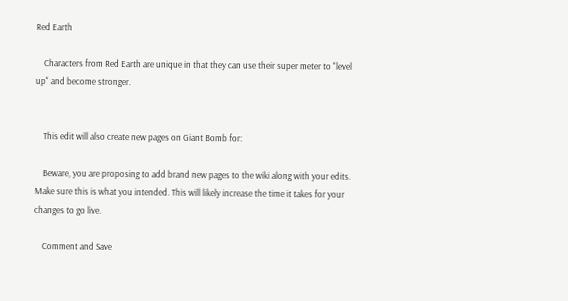Red Earth

    Characters from Red Earth are unique in that they can use their super meter to "level up" and become stronger.


    This edit will also create new pages on Giant Bomb for:

    Beware, you are proposing to add brand new pages to the wiki along with your edits. Make sure this is what you intended. This will likely increase the time it takes for your changes to go live.

    Comment and Save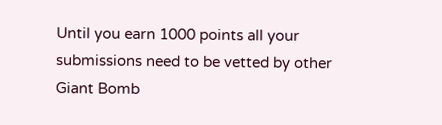Until you earn 1000 points all your submissions need to be vetted by other Giant Bomb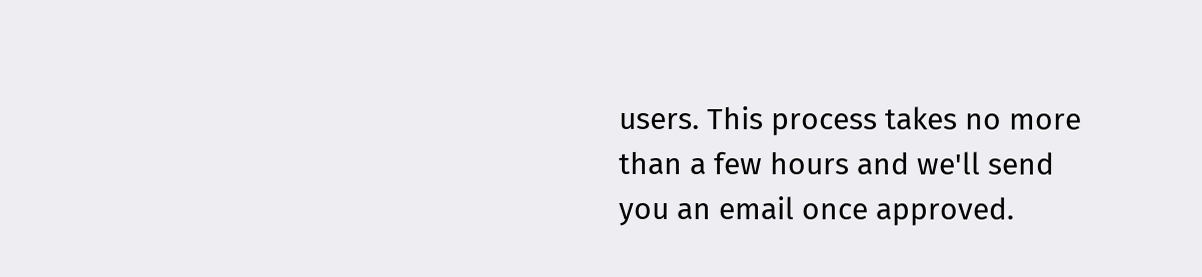users. This process takes no more than a few hours and we'll send you an email once approved.